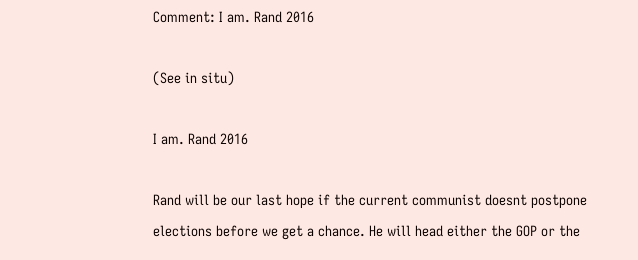Comment: I am. Rand 2016

(See in situ)

I am. Rand 2016

Rand will be our last hope if the current communist doesnt postpone elections before we get a chance. He will head either the GOP or the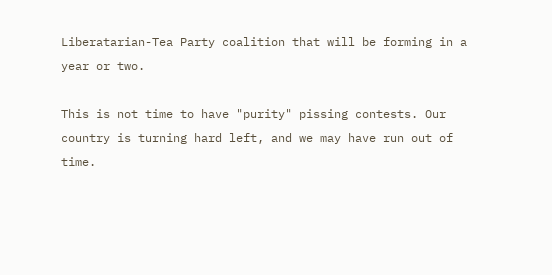Liberatarian-Tea Party coalition that will be forming in a year or two.

This is not time to have "purity" pissing contests. Our country is turning hard left, and we may have run out of time.